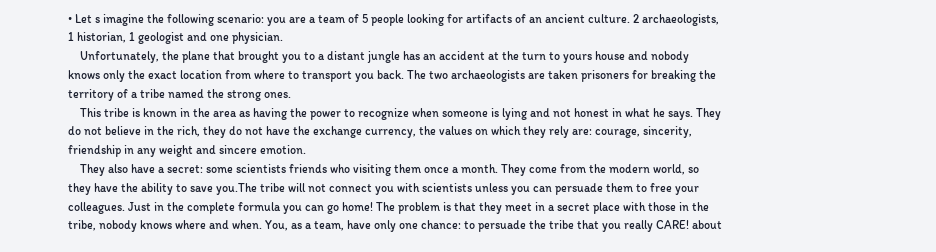• Let s imagine the following scenario: you are a team of 5 people looking for artifacts of an ancient culture. 2 archaeologists, 1 historian, 1 geologist and one physician.
    Unfortunately, the plane that brought you to a distant jungle has an accident at the turn to yours house and nobody knows only the exact location from where to transport you back. The two archaeologists are taken prisoners for breaking the territory of a tribe named the strong ones.
    This tribe is known in the area as having the power to recognize when someone is lying and not honest in what he says. They do not believe in the rich, they do not have the exchange currency, the values on which they rely are: courage, sincerity, friendship in any weight and sincere emotion.
    They also have a secret: some scientists friends who visiting them once a month. They come from the modern world, so they have the ability to save you.The tribe will not connect you with scientists unless you can persuade them to free your colleagues. Just in the complete formula you can go home! The problem is that they meet in a secret place with those in the tribe, nobody knows where and when. You, as a team, have only one chance: to persuade the tribe that you really CARE! about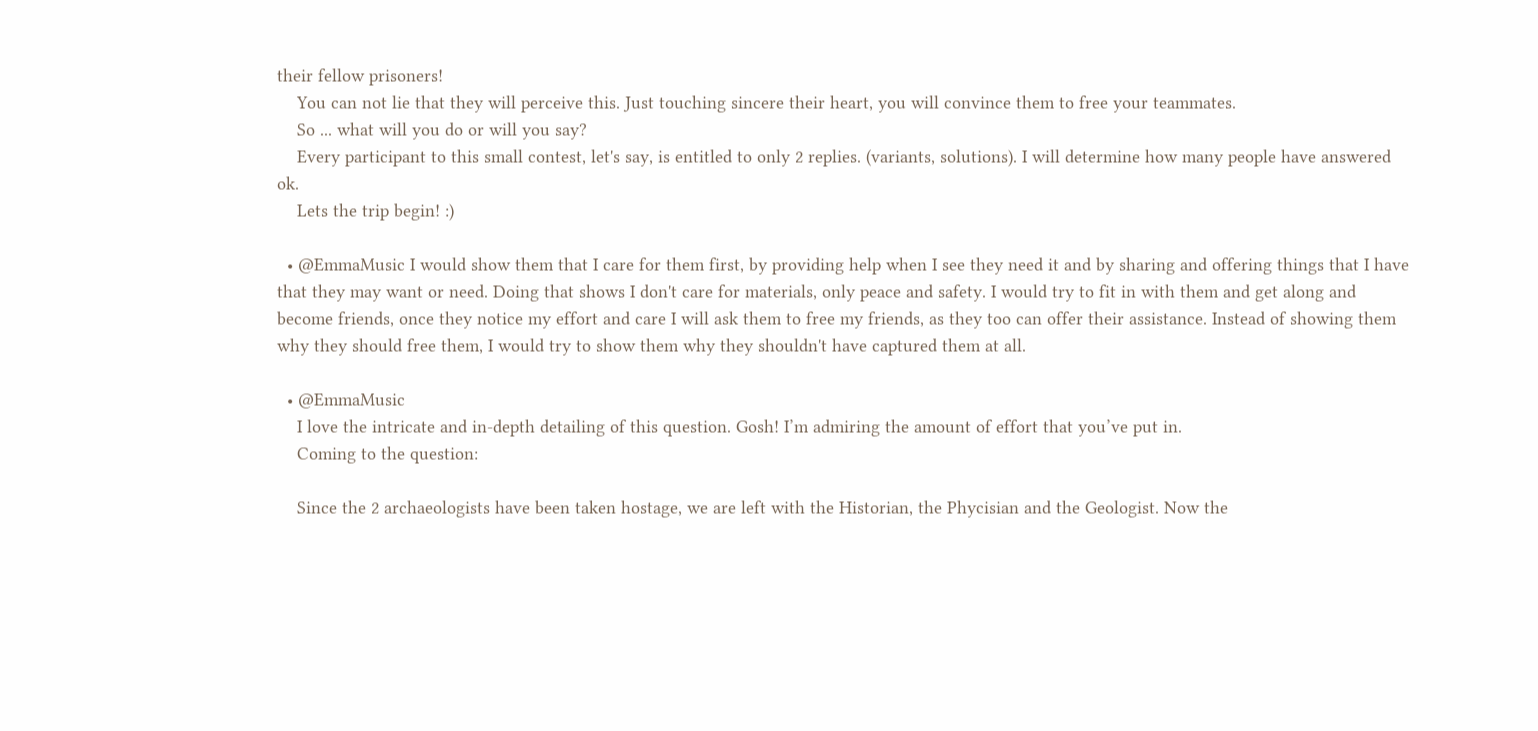their fellow prisoners!
    You can not lie that they will perceive this. Just touching sincere their heart, you will convince them to free your teammates.
    So ... what will you do or will you say?
    Every participant to this small contest, let's say, is entitled to only 2 replies. (variants, solutions). I will determine how many people have answered ok.
    Lets the trip begin! :)

  • @EmmaMusic I would show them that I care for them first, by providing help when I see they need it and by sharing and offering things that I have that they may want or need. Doing that shows I don't care for materials, only peace and safety. I would try to fit in with them and get along and become friends, once they notice my effort and care I will ask them to free my friends, as they too can offer their assistance. Instead of showing them why they should free them, I would try to show them why they shouldn't have captured them at all.

  • @EmmaMusic
    I love the intricate and in-depth detailing of this question. Gosh! I’m admiring the amount of effort that you’ve put in.
    Coming to the question:

    Since the 2 archaeologists have been taken hostage, we are left with the Historian, the Phycisian and the Geologist. Now the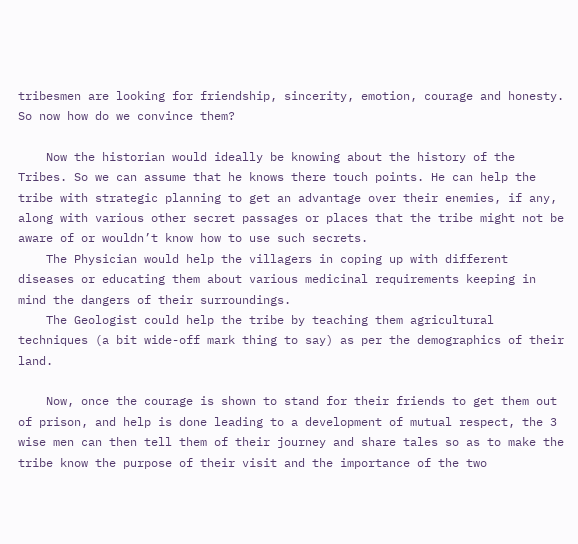tribesmen are looking for friendship, sincerity, emotion, courage and honesty. So now how do we convince them?

    Now the historian would ideally be knowing about the history of the Tribes. So we can assume that he knows there touch points. He can help the tribe with strategic planning to get an advantage over their enemies, if any, along with various other secret passages or places that the tribe might not be aware of or wouldn’t know how to use such secrets.
    The Physician would help the villagers in coping up with different diseases or educating them about various medicinal requirements keeping in mind the dangers of their surroundings.
    The Geologist could help the tribe by teaching them agricultural techniques (a bit wide-off mark thing to say) as per the demographics of their land.

    Now, once the courage is shown to stand for their friends to get them out of prison, and help is done leading to a development of mutual respect, the 3 wise men can then tell them of their journey and share tales so as to make the tribe know the purpose of their visit and the importance of the two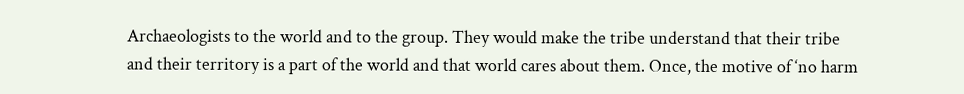Archaeologists to the world and to the group. They would make the tribe understand that their tribe and their territory is a part of the world and that world cares about them. Once, the motive of ‘no harm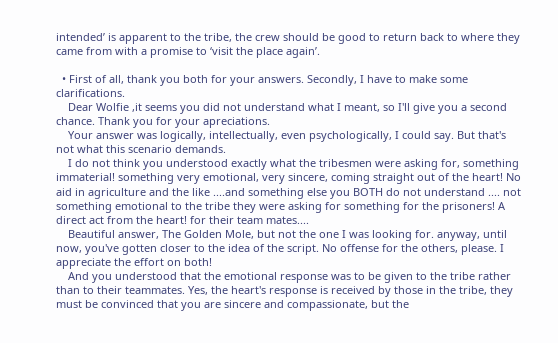intended’ is apparent to the tribe, the crew should be good to return back to where they came from with a promise to ‘visit the place again’.

  • First of all, thank you both for your answers. Secondly, I have to make some clarifications.
    Dear Wolfie ,it seems you did not understand what I meant, so I'll give you a second chance. Thank you for your apreciations.
    Your answer was logically, intellectually, even psychologically, I could say. But that's not what this scenario demands.
    I do not think you understood exactly what the tribesmen were asking for, something immaterial! something very emotional, very sincere, coming straight out of the heart! No aid in agriculture and the like ....and something else you BOTH do not understand .... not something emotional to the tribe they were asking for something for the prisoners! A direct act from the heart! for their team mates....
    Beautiful answer, The Golden Mole, but not the one I was looking for. anyway, until now, you've gotten closer to the idea of the script. No offense for the others, please. I appreciate the effort on both!
    And you understood that the emotional response was to be given to the tribe rather than to their teammates. Yes, the heart's response is received by those in the tribe, they must be convinced that you are sincere and compassionate, but the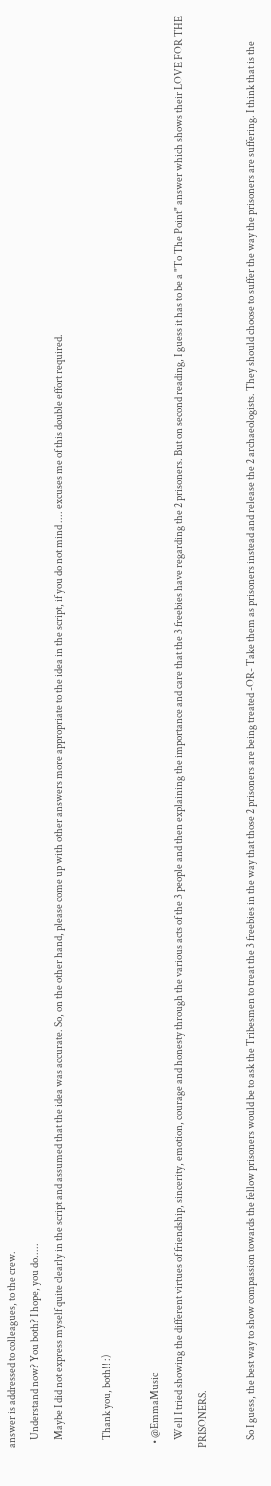answer is addressed to colleagues, to the crew.
    Understand now? You both? I hope, you do.....
    Maybe I did not express myself quite clearly in the script and assumed that the idea was accurate. So, on the other hand, please come up with other answers more appropriate to the idea in the script, if you do not mind .... excuses me of this double effort required.

    Thank you, both!! :)

  • @EmmaMusic
    Well I tried showing the different virtues of friendship, sincerity, emotion, courage and honesty through the various acts of the 3 people and then explaining the importance and care that the 3 freebies have regarding the 2 prisoners. But on second reading, I guess it has to be a "To The Point" answer which shows their LOVE FOR THE PRISONERS.

    So I guess, the best way to show compassion towards the fellow prisoners would be to ask the Tribesmen to treat the 3 freebies in the way that those 2 prisoners are being treated -OR- Take them as prisoners instead and release the 2 archaeologists. They should choose to suffer the way the prisoners are suffering. I think that is the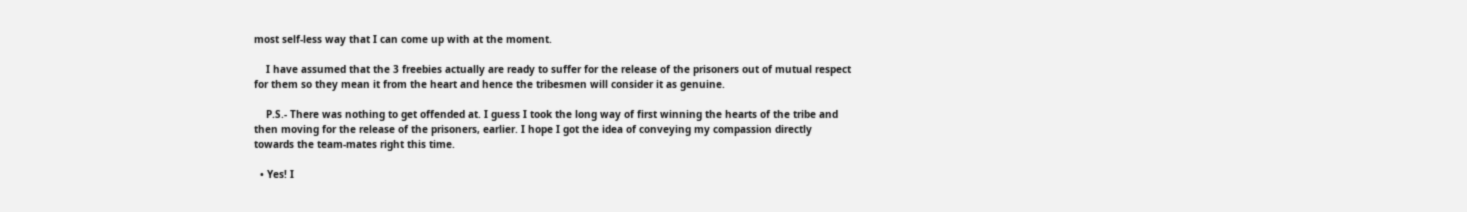most self-less way that I can come up with at the moment.

    I have assumed that the 3 freebies actually are ready to suffer for the release of the prisoners out of mutual respect for them so they mean it from the heart and hence the tribesmen will consider it as genuine.

    P.S.- There was nothing to get offended at. I guess I took the long way of first winning the hearts of the tribe and then moving for the release of the prisoners, earlier. I hope I got the idea of conveying my compassion directly towards the team-mates right this time.

  • Yes! I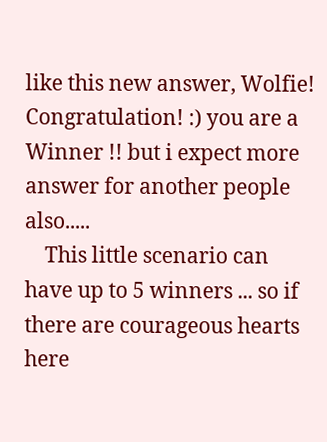like this new answer, Wolfie! Congratulation! :) you are a Winner !! but i expect more answer for another people also.....
    This little scenario can have up to 5 winners ... so if there are courageous hearts here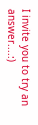I invite you to try an answer....:)